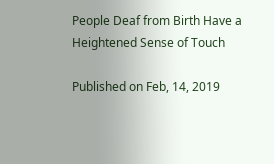People Deaf from Birth Have a Heightened Sense of Touch

Published on Feb, 14, 2019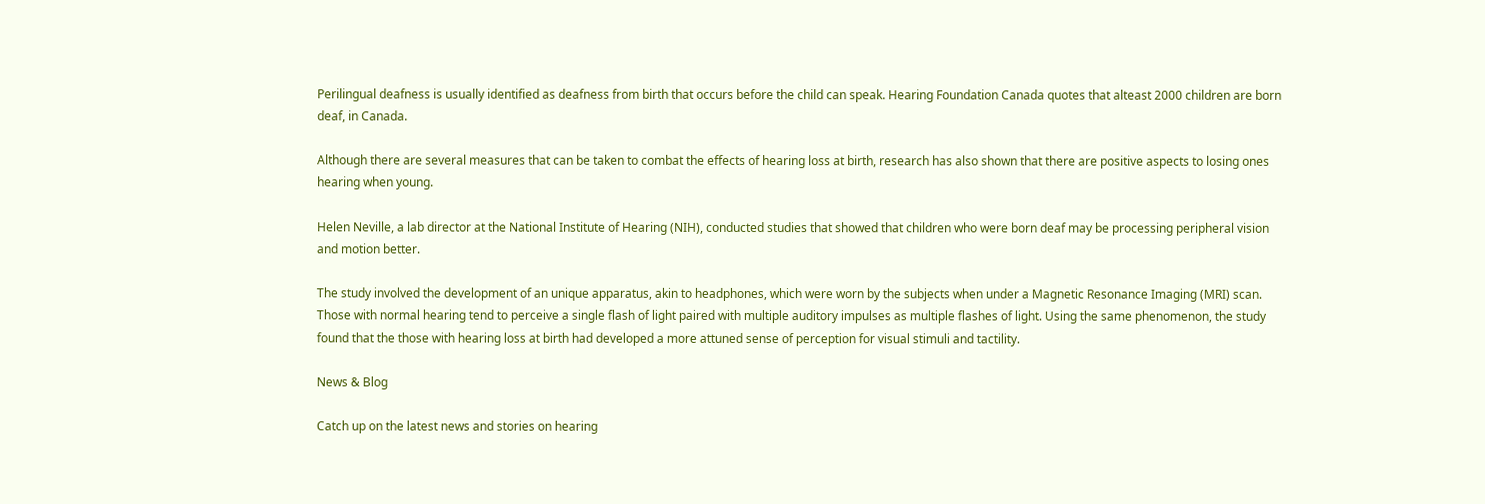Perilingual deafness is usually identified as deafness from birth that occurs before the child can speak. Hearing Foundation Canada quotes that alteast 2000 children are born deaf, in Canada.

Although there are several measures that can be taken to combat the effects of hearing loss at birth, research has also shown that there are positive aspects to losing ones hearing when young.

Helen Neville, a lab director at the National Institute of Hearing (NIH), conducted studies that showed that children who were born deaf may be processing peripheral vision and motion better.

The study involved the development of an unique apparatus, akin to headphones, which were worn by the subjects when under a Magnetic Resonance Imaging (MRI) scan. Those with normal hearing tend to perceive a single flash of light paired with multiple auditory impulses as multiple flashes of light. Using the same phenomenon, the study found that the those with hearing loss at birth had developed a more attuned sense of perception for visual stimuli and tactility.

News & Blog

Catch up on the latest news and stories on hearing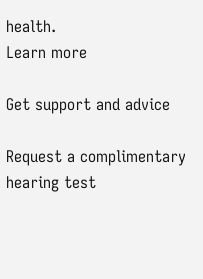health.
Learn more

Get support and advice

Request a complimentary hearing test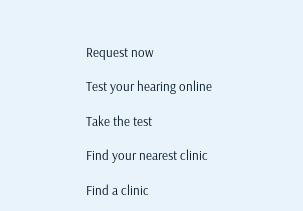Request now

Test your hearing online

Take the test

Find your nearest clinic

Find a clinic